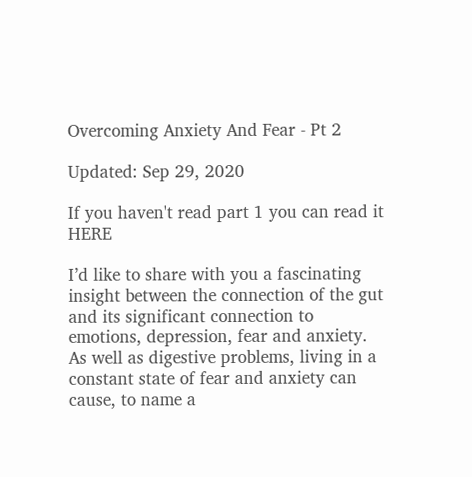Overcoming Anxiety And Fear - Pt 2

Updated: Sep 29, 2020

If you haven't read part 1 you can read it HERE

I’d like to share with you a fascinating insight between the connection of the gut and its significant connection to emotions, depression, fear and anxiety. As well as digestive problems, living in a constant state of fear and anxiety can cause, to name a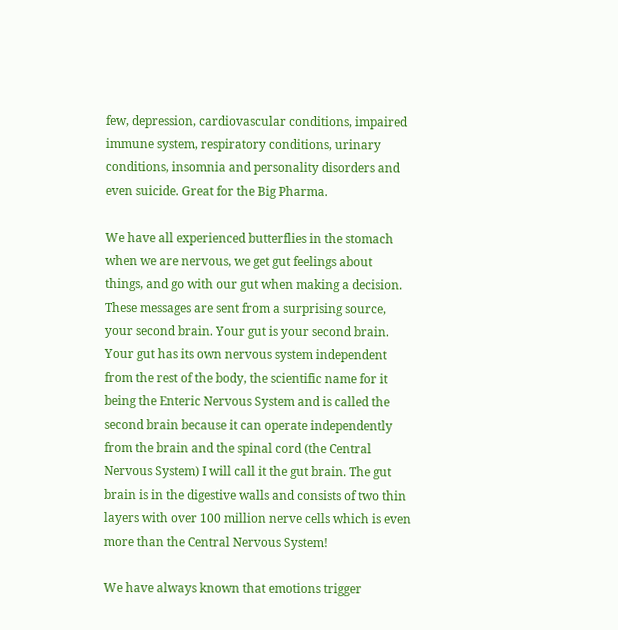few, depression, cardiovascular conditions, impaired immune system, respiratory conditions, urinary conditions, insomnia and personality disorders and even suicide. Great for the Big Pharma.

We have all experienced butterflies in the stomach when we are nervous, we get gut feelings about things, and go with our gut when making a decision. These messages are sent from a surprising source, your second brain. Your gut is your second brain. Your gut has its own nervous system independent from the rest of the body, the scientific name for it being the Enteric Nervous System and is called the second brain because it can operate independently from the brain and the spinal cord (the Central Nervous System) I will call it the gut brain. The gut brain is in the digestive walls and consists of two thin layers with over 100 million nerve cells which is even more than the Central Nervous System!

We have always known that emotions trigger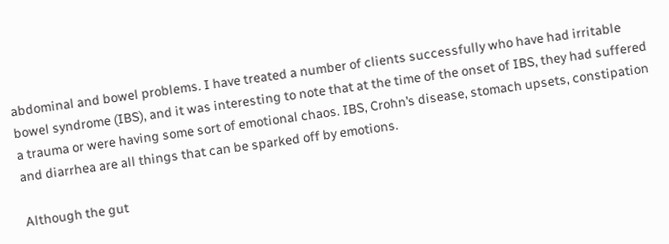abdominal and bowel problems. I have treated a number of clients successfully who have had irritable bowel syndrome (IBS), and it was interesting to note that at the time of the onset of IBS, they had suffered a trauma or were having some sort of emotional chaos. IBS, Crohn’s disease, stomach upsets, constipation and diarrhea are all things that can be sparked off by emotions.

Although the gut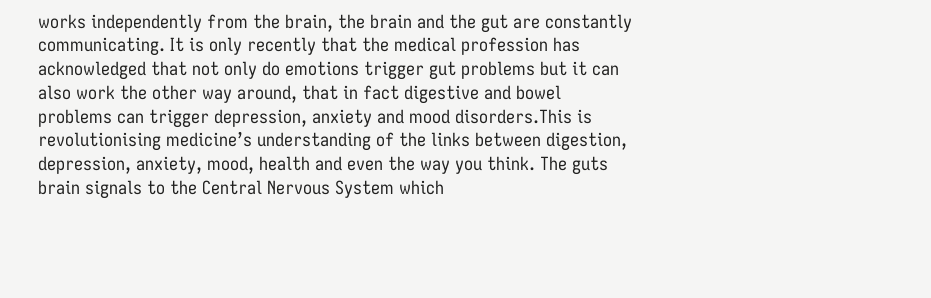works independently from the brain, the brain and the gut are constantly communicating. It is only recently that the medical profession has acknowledged that not only do emotions trigger gut problems but it can also work the other way around, that in fact digestive and bowel problems can trigger depression, anxiety and mood disorders.This is revolutionising medicine’s understanding of the links between digestion, depression, anxiety, mood, health and even the way you think. The guts brain signals to the Central Nervous System which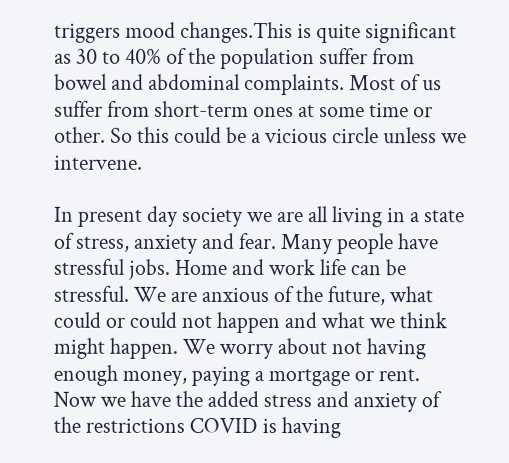triggers mood changes.This is quite significant as 30 to 40% of the population suffer from bowel and abdominal complaints. Most of us suffer from short-term ones at some time or other. So this could be a vicious circle unless we intervene.

In present day society we are all living in a state of stress, anxiety and fear. Many people have stressful jobs. Home and work life can be stressful. We are anxious of the future, what could or could not happen and what we think might happen. We worry about not having enough money, paying a mortgage or rent. Now we have the added stress and anxiety of the restrictions COVID is having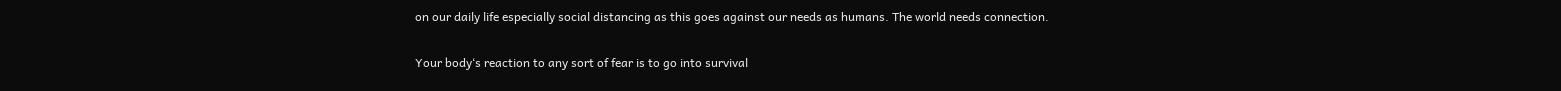on our daily life especially social distancing as this goes against our needs as humans. The world needs connection.

Your body‘s reaction to any sort of fear is to go into survival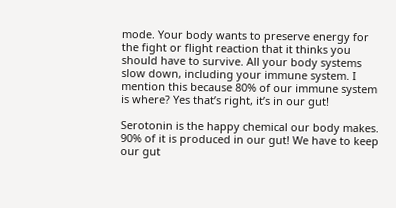mode. Your body wants to preserve energy for the fight or flight reaction that it thinks you should have to survive. All your body systems slow down, including your immune system. I mention this because 80% of our immune system is where? Yes that’s right, it’s in our gut!

Serotonin is the happy chemical our body makes. 90% of it is produced in our gut! We have to keep our gut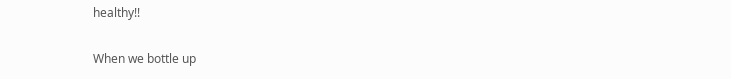healthy!!

When we bottle up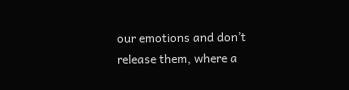our emotions and don’t release them, where a